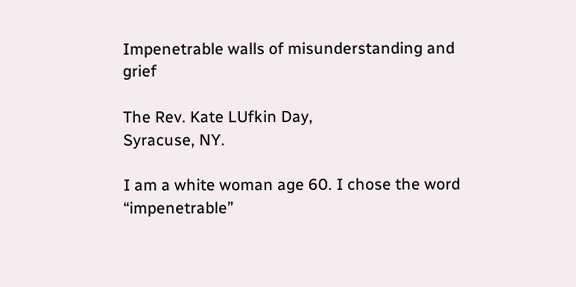Impenetrable walls of misunderstanding and grief

The Rev. Kate LUfkin Day,
Syracuse, NY.

I am a white woman age 60. I chose the word “impenetrable”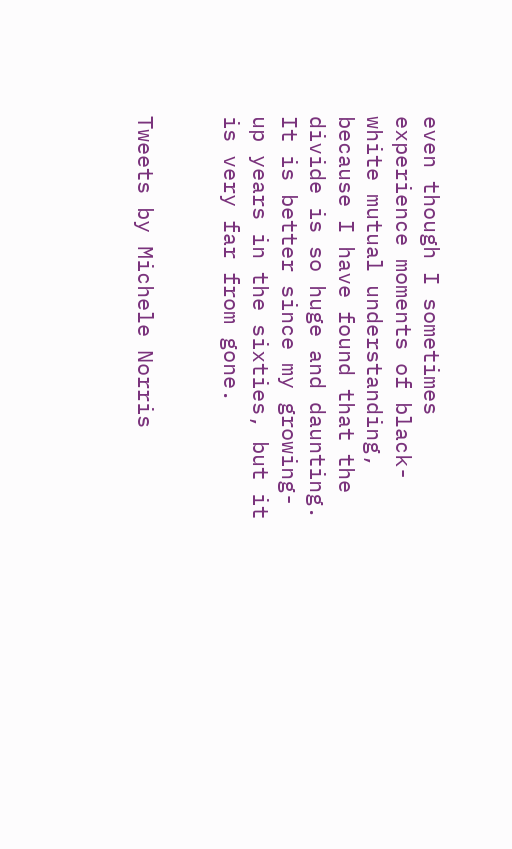even though I sometimes experience moments of black-white mutual understanding, because I have found that the divide is so huge and daunting. It is better since my growing-up years in the sixties, but it is very far from gone.


Tweets by Michele Norris